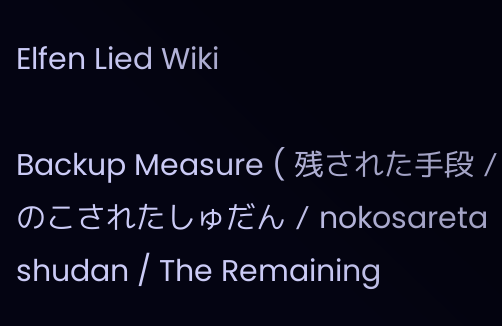Elfen Lied Wiki

Backup Measure ( 残された手段 / のこされたしゅだん / nokosareta shudan / The Remaining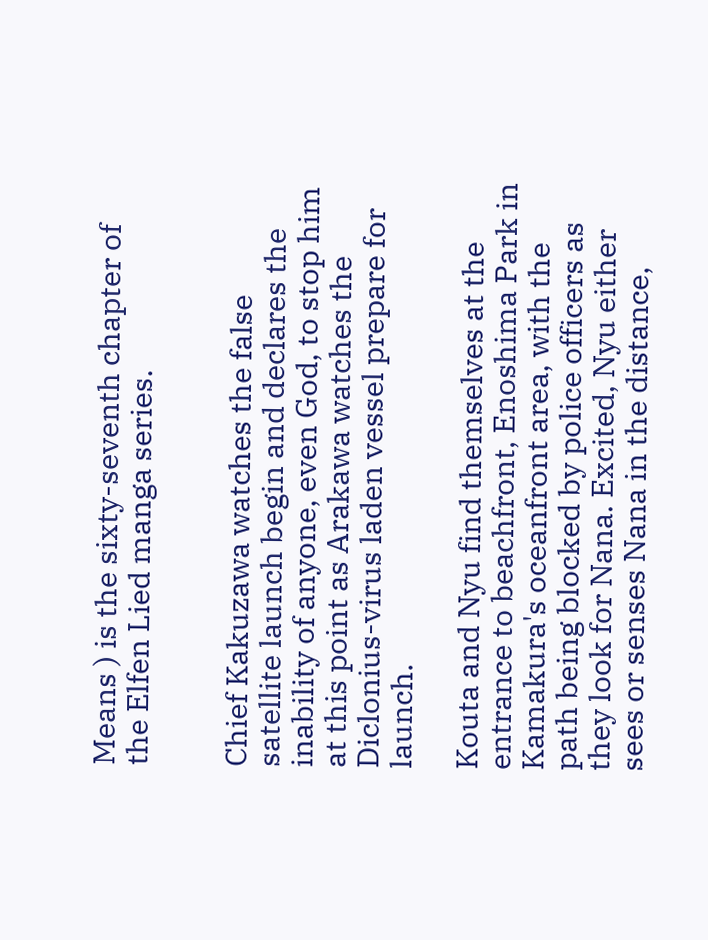Means ) is the sixty-seventh chapter of the Elfen Lied manga series.


Chief Kakuzawa watches the false satellite launch begin and declares the inability of anyone, even God, to stop him at this point as Arakawa watches the Diclonius-virus laden vessel prepare for launch.

Kouta and Nyu find themselves at the entrance to beachfront, Enoshima Park in Kamakura's oceanfront area, with the path being blocked by police officers as they look for Nana. Excited, Nyu either sees or senses Nana in the distance,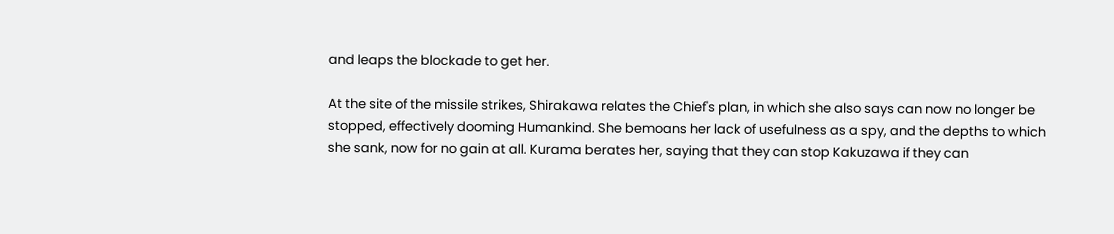and leaps the blockade to get her.

At the site of the missile strikes, Shirakawa relates the Chief's plan, in which she also says can now no longer be stopped, effectively dooming Humankind. She bemoans her lack of usefulness as a spy, and the depths to which she sank, now for no gain at all. Kurama berates her, saying that they can stop Kakuzawa if they can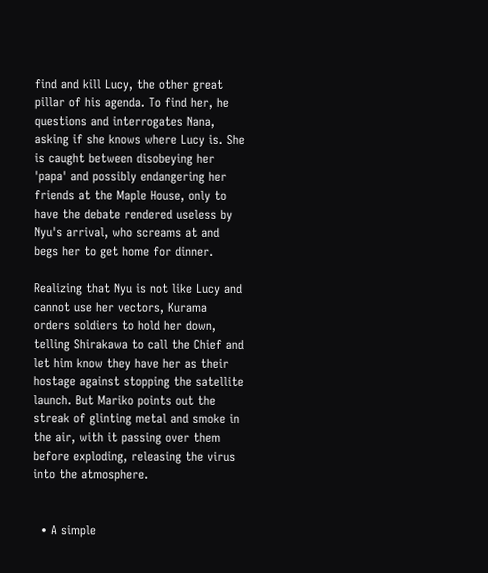find and kill Lucy, the other great pillar of his agenda. To find her, he questions and interrogates Nana, asking if she knows where Lucy is. She is caught between disobeying her 'papa' and possibly endangering her friends at the Maple House, only to have the debate rendered useless by Nyu's arrival, who screams at and begs her to get home for dinner.

Realizing that Nyu is not like Lucy and cannot use her vectors, Kurama orders soldiers to hold her down, telling Shirakawa to call the Chief and let him know they have her as their hostage against stopping the satellite launch. But Mariko points out the streak of glinting metal and smoke in the air, with it passing over them before exploding, releasing the virus into the atmosphere.


  • A simple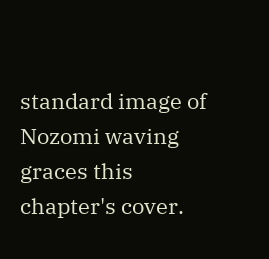standard image of Nozomi waving graces this chapter's cover.